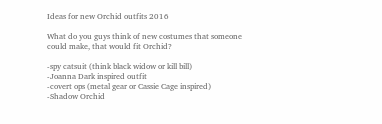Ideas for new Orchid outfits 2016

What do you guys think of new costumes that someone could make, that would fit Orchid?

-spy catsuit (think black widow or kill bill)
-Joanna Dark inspired outfit
-covert ops (metal gear or Cassie Cage inspired)
-Shadow Orchid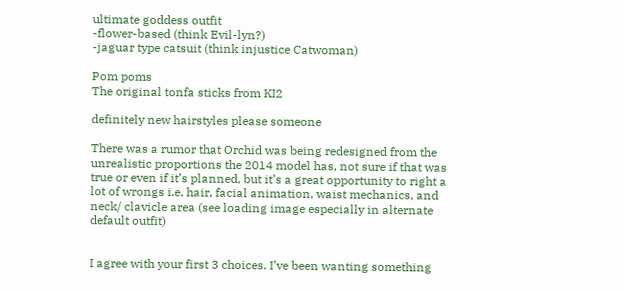ultimate goddess outfit
-flower-based (think Evil-lyn?)
-jaguar type catsuit (think injustice Catwoman)

Pom poms
The original tonfa sticks from KI2

definitely new hairstyles please someone

There was a rumor that Orchid was being redesigned from the unrealistic proportions the 2014 model has, not sure if that was true or even if it’s planned, but it’s a great opportunity to right a lot of wrongs i.e. hair, facial animation, waist mechanics, and neck/ clavicle area (see loading image especially in alternate default outfit)


I agree with your first 3 choices. I’ve been wanting something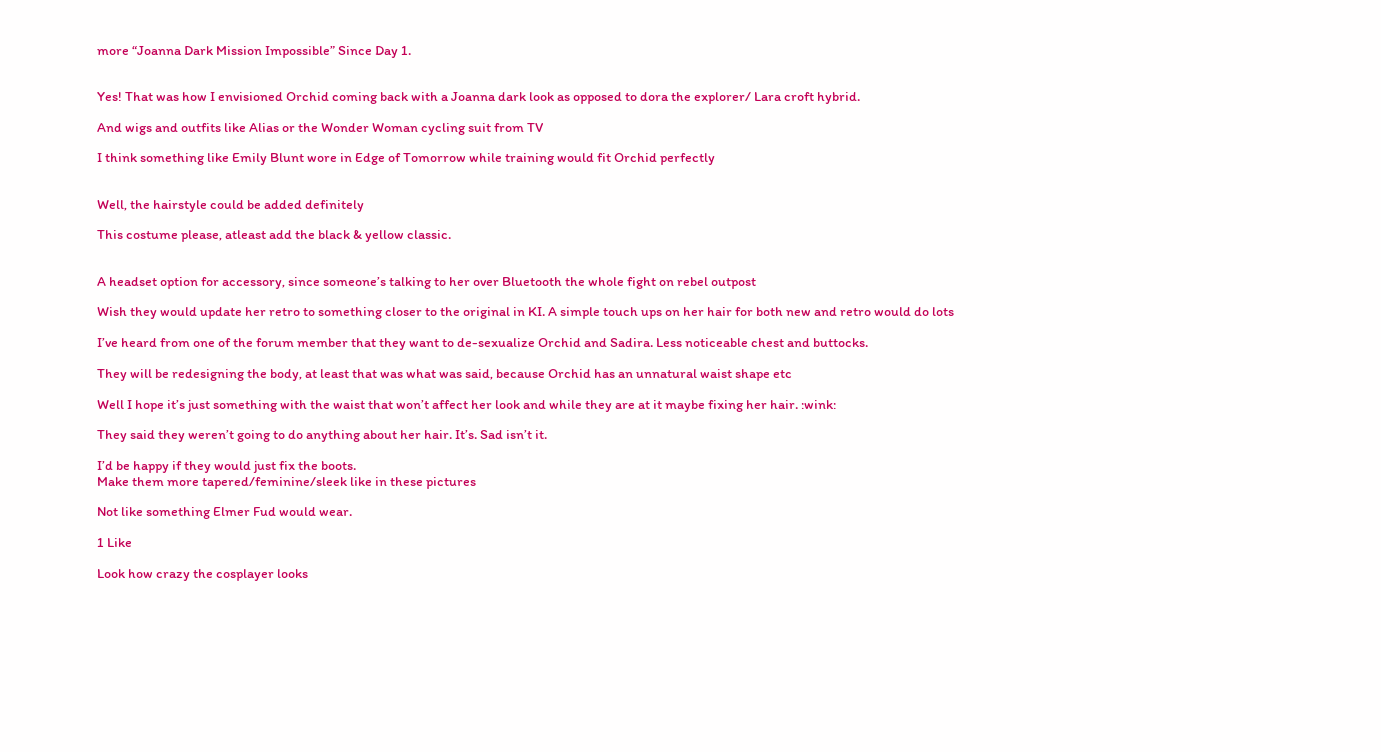more “Joanna Dark Mission Impossible” Since Day 1.


Yes! That was how I envisioned Orchid coming back with a Joanna dark look as opposed to dora the explorer/ Lara croft hybrid.

And wigs and outfits like Alias or the Wonder Woman cycling suit from TV

I think something like Emily Blunt wore in Edge of Tomorrow while training would fit Orchid perfectly


Well, the hairstyle could be added definitely

This costume please, atleast add the black & yellow classic.


A headset option for accessory, since someone’s talking to her over Bluetooth the whole fight on rebel outpost

Wish they would update her retro to something closer to the original in KI. A simple touch ups on her hair for both new and retro would do lots

I’ve heard from one of the forum member that they want to de-sexualize Orchid and Sadira. Less noticeable chest and buttocks.

They will be redesigning the body, at least that was what was said, because Orchid has an unnatural waist shape etc

Well I hope it’s just something with the waist that won’t affect her look and while they are at it maybe fixing her hair. :wink:

They said they weren’t going to do anything about her hair. It’s. Sad isn’t it.

I’d be happy if they would just fix the boots.
Make them more tapered/feminine/sleek like in these pictures

Not like something Elmer Fud would wear.

1 Like

Look how crazy the cosplayer looks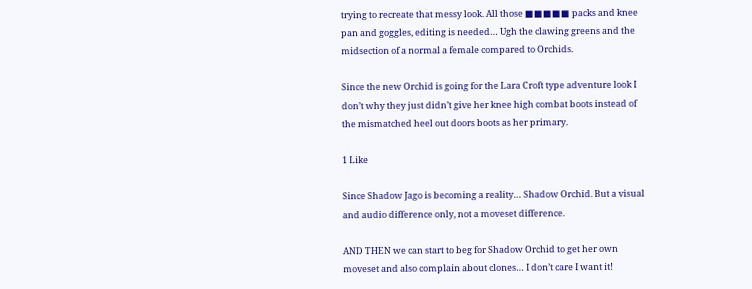trying to recreate that messy look. All those ■■■■■ packs and knee pan and goggles, editing is needed… Ugh the clawing greens and the midsection of a normal a female compared to Orchids.

Since the new Orchid is going for the Lara Croft type adventure look I don’t why they just didn’t give her knee high combat boots instead of the mismatched heel out doors boots as her primary.

1 Like

Since Shadow Jago is becoming a reality… Shadow Orchid. But a visual and audio difference only, not a moveset difference.

AND THEN we can start to beg for Shadow Orchid to get her own moveset and also complain about clones… I don’t care I want it!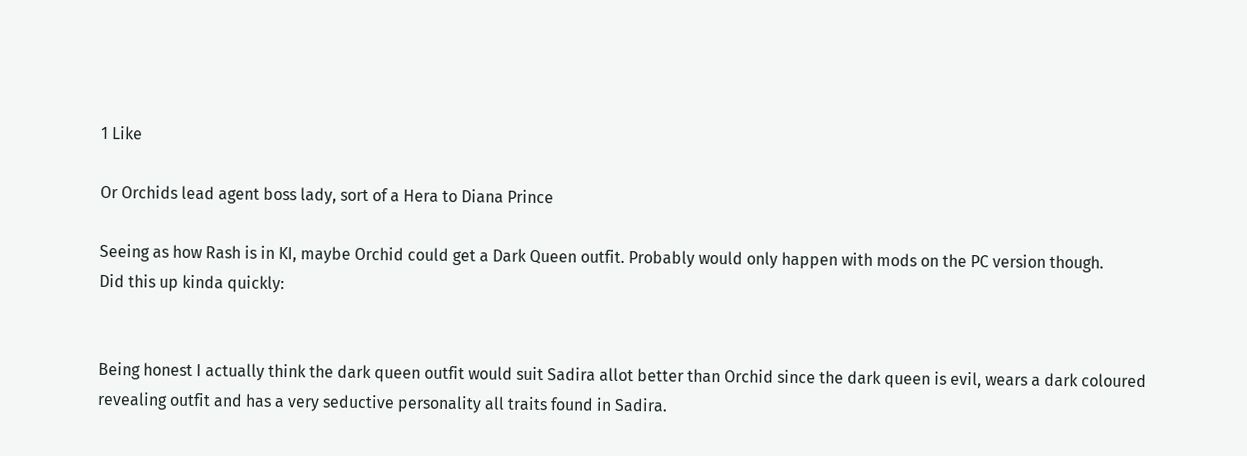1 Like

Or Orchids lead agent boss lady, sort of a Hera to Diana Prince

Seeing as how Rash is in KI, maybe Orchid could get a Dark Queen outfit. Probably would only happen with mods on the PC version though.
Did this up kinda quickly:


Being honest I actually think the dark queen outfit would suit Sadira allot better than Orchid since the dark queen is evil, wears a dark coloured revealing outfit and has a very seductive personality all traits found in Sadira.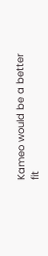Kameo would be a better fit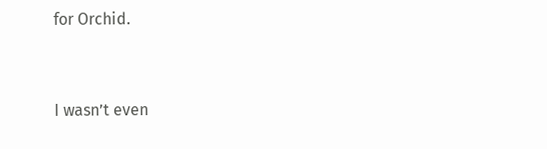for Orchid.


I wasn’t even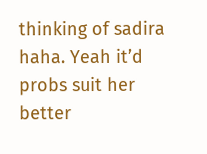thinking of sadira haha. Yeah it’d probs suit her better